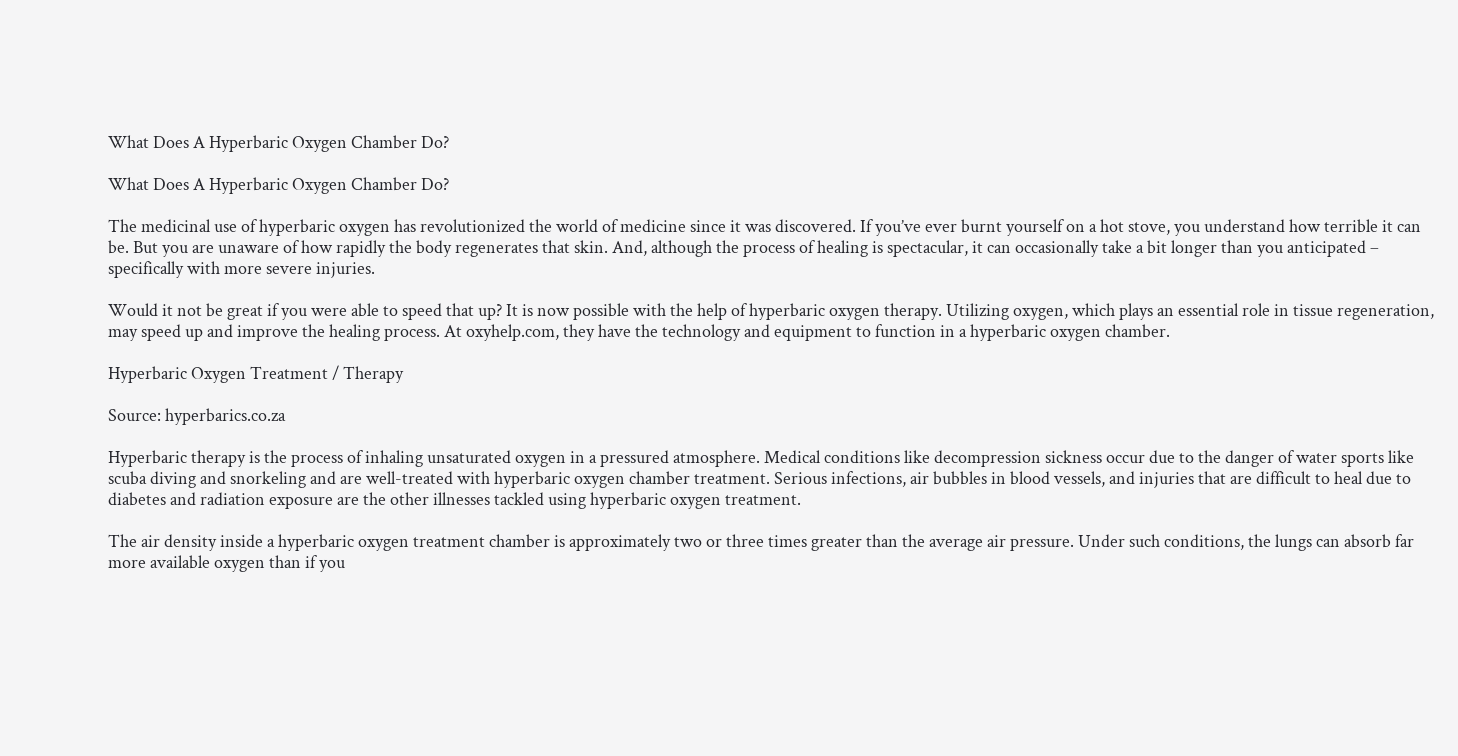What Does A Hyperbaric Oxygen Chamber Do?

What Does A Hyperbaric Oxygen Chamber Do?

The medicinal use of hyperbaric oxygen has revolutionized the world of medicine since it was discovered. If you’ve ever burnt yourself on a hot stove, you understand how terrible it can be. But you are unaware of how rapidly the body regenerates that skin. And, although the process of healing is spectacular, it can occasionally take a bit longer than you anticipated – specifically with more severe injuries.

Would it not be great if you were able to speed that up? It is now possible with the help of hyperbaric oxygen therapy. Utilizing oxygen, which plays an essential role in tissue regeneration, may speed up and improve the healing process. At oxyhelp.com, they have the technology and equipment to function in a hyperbaric oxygen chamber.

Hyperbaric Oxygen Treatment / Therapy

Source: hyperbarics.co.za

Hyperbaric therapy is the process of inhaling unsaturated oxygen in a pressured atmosphere. Medical conditions like decompression sickness occur due to the danger of water sports like scuba diving and snorkeling and are well-treated with hyperbaric oxygen chamber treatment. Serious infections, air bubbles in blood vessels, and injuries that are difficult to heal due to diabetes and radiation exposure are the other illnesses tackled using hyperbaric oxygen treatment.

The air density inside a hyperbaric oxygen treatment chamber is approximately two or three times greater than the average air pressure. Under such conditions, the lungs can absorb far more available oxygen than if you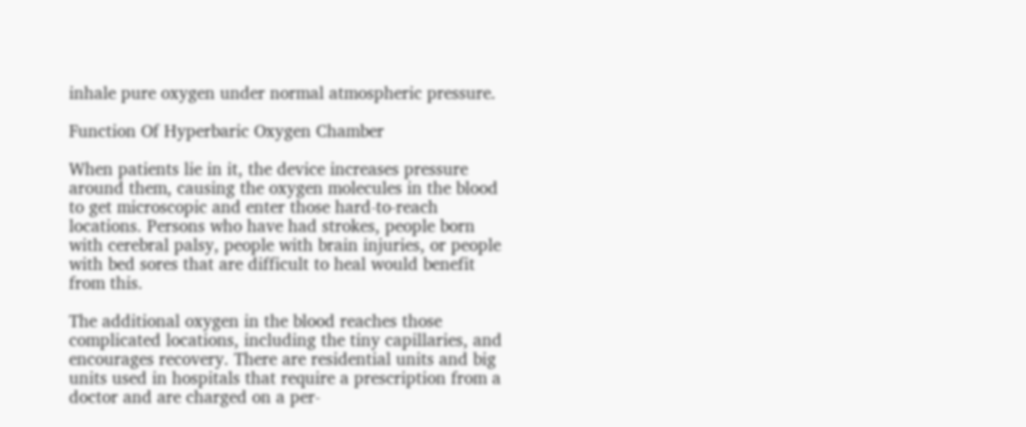inhale pure oxygen under normal atmospheric pressure.

Function Of Hyperbaric Oxygen Chamber

When patients lie in it, the device increases pressure around them, causing the oxygen molecules in the blood to get microscopic and enter those hard-to-reach locations. Persons who have had strokes, people born with cerebral palsy, people with brain injuries, or people with bed sores that are difficult to heal would benefit from this.

The additional oxygen in the blood reaches those complicated locations, including the tiny capillaries, and encourages recovery. There are residential units and big units used in hospitals that require a prescription from a doctor and are charged on a per-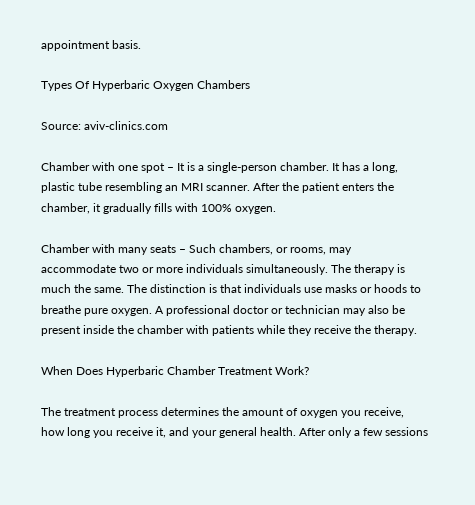appointment basis.

Types Of Hyperbaric Oxygen Chambers

Source: aviv-clinics.com

Chamber with one spot – It is a single-person chamber. It has a long, plastic tube resembling an MRI scanner. After the patient enters the chamber, it gradually fills with 100% oxygen.

Chamber with many seats – Such chambers, or rooms, may accommodate two or more individuals simultaneously. The therapy is much the same. The distinction is that individuals use masks or hoods to breathe pure oxygen. A professional doctor or technician may also be present inside the chamber with patients while they receive the therapy.

When Does Hyperbaric Chamber Treatment Work?

The treatment process determines the amount of oxygen you receive, how long you receive it, and your general health. After only a few sessions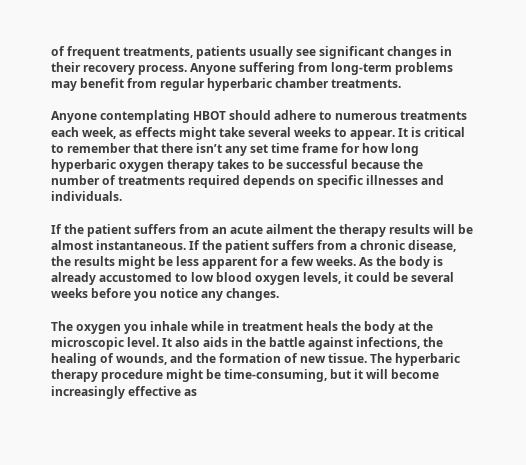of frequent treatments, patients usually see significant changes in their recovery process. Anyone suffering from long-term problems may benefit from regular hyperbaric chamber treatments.

Anyone contemplating HBOT should adhere to numerous treatments each week, as effects might take several weeks to appear. It is critical to remember that there isn’t any set time frame for how long hyperbaric oxygen therapy takes to be successful because the number of treatments required depends on specific illnesses and individuals.

If the patient suffers from an acute ailment the therapy results will be almost instantaneous. If the patient suffers from a chronic disease, the results might be less apparent for a few weeks. As the body is already accustomed to low blood oxygen levels, it could be several weeks before you notice any changes.

The oxygen you inhale while in treatment heals the body at the microscopic level. It also aids in the battle against infections, the healing of wounds, and the formation of new tissue. The hyperbaric therapy procedure might be time-consuming, but it will become increasingly effective as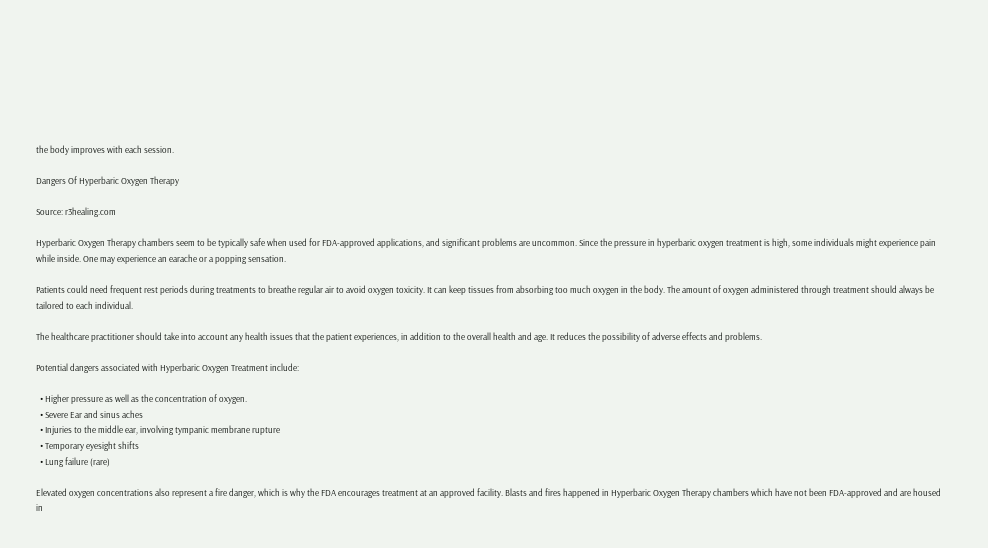the body improves with each session.

Dangers Of Hyperbaric Oxygen Therapy

Source: r3healing.com

Hyperbaric Oxygen Therapy chambers seem to be typically safe when used for FDA-approved applications, and significant problems are uncommon. Since the pressure in hyperbaric oxygen treatment is high, some individuals might experience pain while inside. One may experience an earache or a popping sensation.

Patients could need frequent rest periods during treatments to breathe regular air to avoid oxygen toxicity. It can keep tissues from absorbing too much oxygen in the body. The amount of oxygen administered through treatment should always be tailored to each individual.

The healthcare practitioner should take into account any health issues that the patient experiences, in addition to the overall health and age. It reduces the possibility of adverse effects and problems.

Potential dangers associated with Hyperbaric Oxygen Treatment include:

  • Higher pressure as well as the concentration of oxygen.
  • Severe Ear and sinus aches
  • Injuries to the middle ear, involving tympanic membrane rupture
  • Temporary eyesight shifts
  • Lung failure (rare)

Elevated oxygen concentrations also represent a fire danger, which is why the FDA encourages treatment at an approved facility. Blasts and fires happened in Hyperbaric Oxygen Therapy chambers which have not been FDA-approved and are housed in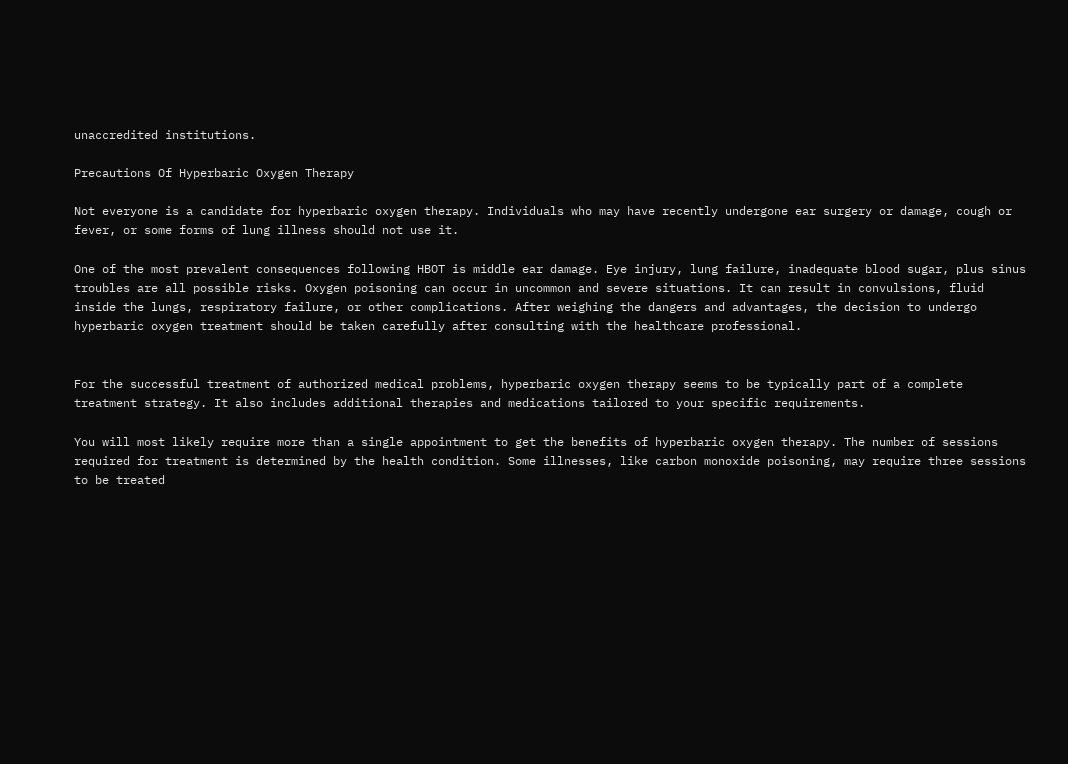unaccredited institutions.

Precautions Of Hyperbaric Oxygen Therapy

Not everyone is a candidate for hyperbaric oxygen therapy. Individuals who may have recently undergone ear surgery or damage, cough or fever, or some forms of lung illness should not use it.

One of the most prevalent consequences following HBOT is middle ear damage. Eye injury, lung failure, inadequate blood sugar, plus sinus troubles are all possible risks. Oxygen poisoning can occur in uncommon and severe situations. It can result in convulsions, fluid inside the lungs, respiratory failure, or other complications. After weighing the dangers and advantages, the decision to undergo hyperbaric oxygen treatment should be taken carefully after consulting with the healthcare professional.


For the successful treatment of authorized medical problems, hyperbaric oxygen therapy seems to be typically part of a complete treatment strategy. It also includes additional therapies and medications tailored to your specific requirements.

You will most likely require more than a single appointment to get the benefits of hyperbaric oxygen therapy. The number of sessions required for treatment is determined by the health condition. Some illnesses, like carbon monoxide poisoning, may require three sessions to be treated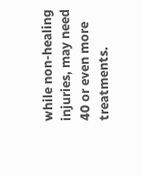while non-healing injuries, may need 40 or even more treatments.